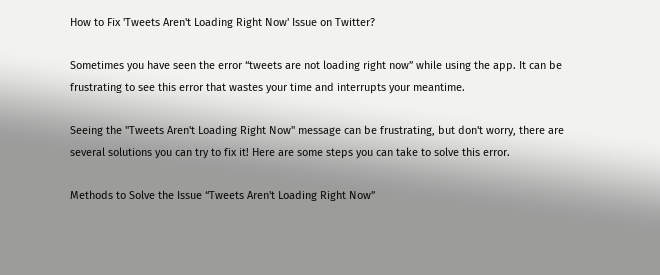How to Fix 'Tweets Aren't Loading Right Now' Issue on Twitter?

Sometimes you have seen the error “tweets are not loading right now” while using the app. It can be frustrating to see this error that wastes your time and interrupts your meantime.

Seeing the "Tweets Aren't Loading Right Now" message can be frustrating, but don't worry, there are several solutions you can try to fix it! Here are some steps you can take to solve this error.

Methods to Solve the Issue “Tweets Aren't Loading Right Now”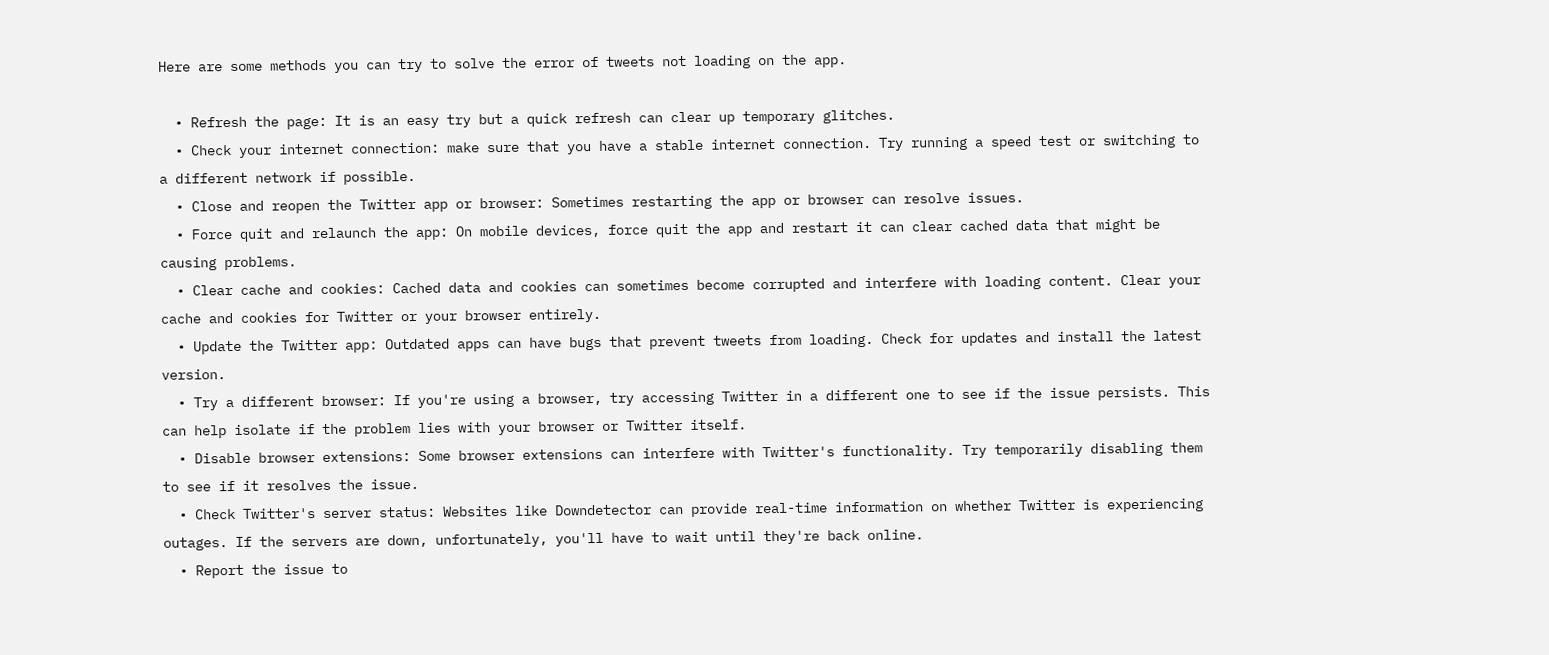Here are some methods you can try to solve the error of tweets not loading on the app.

  • Refresh the page: It is an easy try but a quick refresh can clear up temporary glitches.
  • Check your internet connection: make sure that you have a stable internet connection. Try running a speed test or switching to a different network if possible.
  • Close and reopen the Twitter app or browser: Sometimes restarting the app or browser can resolve issues.
  • Force quit and relaunch the app: On mobile devices, force quit the app and restart it can clear cached data that might be causing problems.
  • Clear cache and cookies: Cached data and cookies can sometimes become corrupted and interfere with loading content. Clear your cache and cookies for Twitter or your browser entirely.
  • Update the Twitter app: Outdated apps can have bugs that prevent tweets from loading. Check for updates and install the latest version.
  • Try a different browser: If you're using a browser, try accessing Twitter in a different one to see if the issue persists. This can help isolate if the problem lies with your browser or Twitter itself.
  • Disable browser extensions: Some browser extensions can interfere with Twitter's functionality. Try temporarily disabling them to see if it resolves the issue.
  • Check Twitter's server status: Websites like Downdetector can provide real-time information on whether Twitter is experiencing outages. If the servers are down, unfortunately, you'll have to wait until they're back online.
  • Report the issue to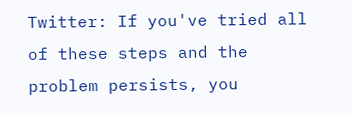Twitter: If you've tried all of these steps and the problem persists, you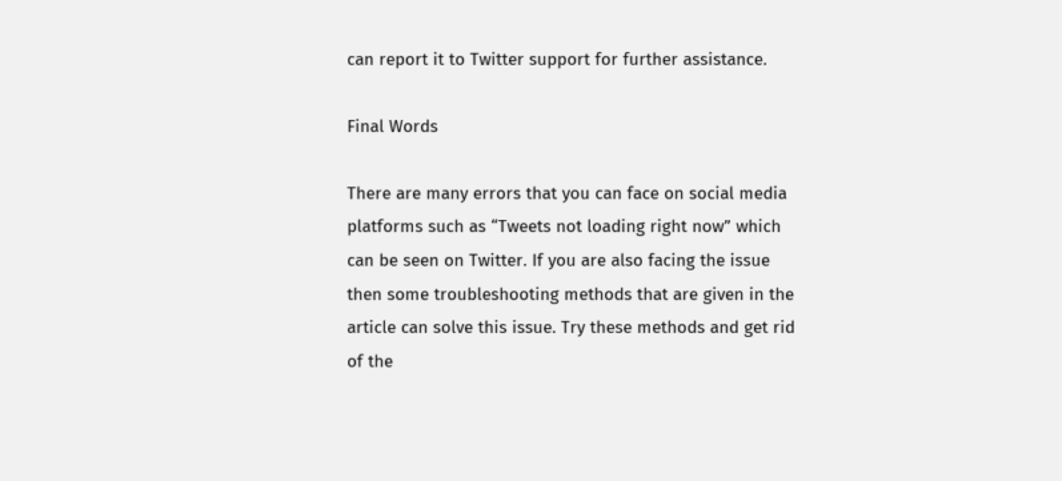can report it to Twitter support for further assistance.

Final Words

There are many errors that you can face on social media platforms such as “Tweets not loading right now” which can be seen on Twitter. If you are also facing the issue then some troubleshooting methods that are given in the article can solve this issue. Try these methods and get rid of the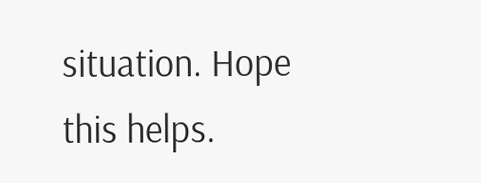situation. Hope this helps.